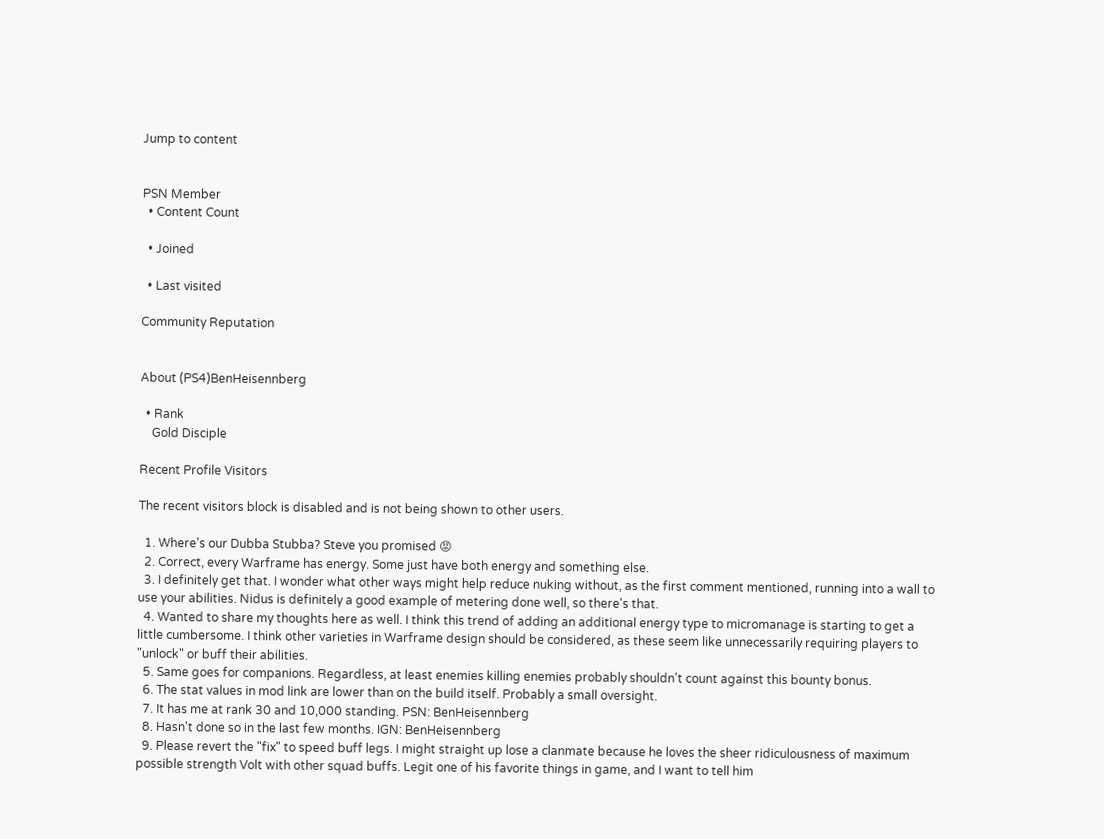Jump to content


PSN Member
  • Content Count

  • Joined

  • Last visited

Community Reputation


About (PS4)BenHeisennberg

  • Rank
    Gold Disciple

Recent Profile Visitors

The recent visitors block is disabled and is not being shown to other users.

  1. Where's our Dubba Stubba? Steve you promised 😡
  2. Correct, every Warframe has energy. Some just have both energy and something else.
  3. I definitely get that. I wonder what other ways might help reduce nuking without, as the first comment mentioned, running into a wall to use your abilities. Nidus is definitely a good example of metering done well, so there's that.
  4. Wanted to share my thoughts here as well. I think this trend of adding an additional energy type to micromanage is starting to get a little cumbersome. I think other varieties in Warframe design should be considered, as these seem like unnecessarily requiring players to "unlock" or buff their abilities.
  5. Same goes for companions. Regardless, at least enemies killing enemies probably shouldn't count against this bounty bonus.
  6. The stat values in mod link are lower than on the build itself. Probably a small oversight.
  7. It has me at rank 30 and 10,000 standing. PSN: BenHeisennberg
  8. Hasn't done so in the last few months. IGN: BenHeisennberg
  9. Please revert the "fix" to speed buff legs. I might straight up lose a clanmate because he loves the sheer ridiculousness of maximum possible strength Volt with other squad buffs. Legit one of his favorite things in game, and I want to tell him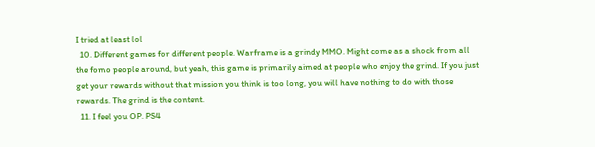I tried at least lol
  10. Different games for different people. Warframe is a grindy MMO. Might come as a shock from all the fomo people around, but yeah, this game is primarily aimed at people who enjoy the grind. If you just get your rewards without that mission you think is too long, you will have nothing to do with those rewards. The grind is the content.
  11. I feel you OP. PS4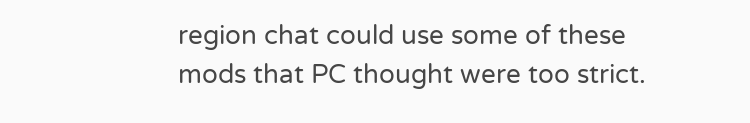region chat could use some of these mods that PC thought were too strict.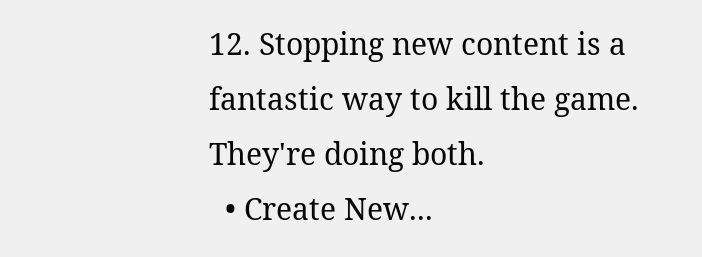12. Stopping new content is a fantastic way to kill the game. They're doing both.
  • Create New...